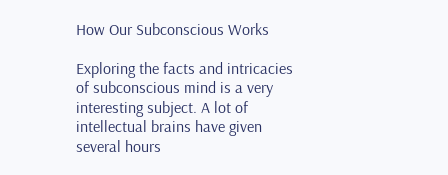How Our Subconscious Works

Exploring the facts and intricacies of subconscious mind is a very interesting subject. A lot of intellectual brains have given several hours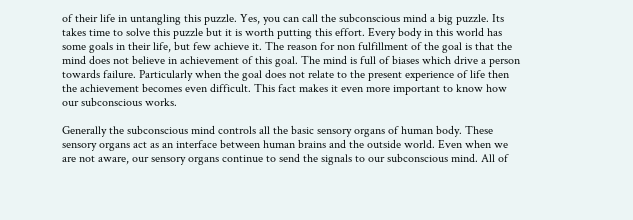of their life in untangling this puzzle. Yes, you can call the subconscious mind a big puzzle. Its takes time to solve this puzzle but it is worth putting this effort. Every body in this world has some goals in their life, but few achieve it. The reason for non fulfillment of the goal is that the mind does not believe in achievement of this goal. The mind is full of biases which drive a person towards failure. Particularly when the goal does not relate to the present experience of life then the achievement becomes even difficult. This fact makes it even more important to know how our subconscious works.

Generally the subconscious mind controls all the basic sensory organs of human body. These sensory organs act as an interface between human brains and the outside world. Even when we are not aware, our sensory organs continue to send the signals to our subconscious mind. All of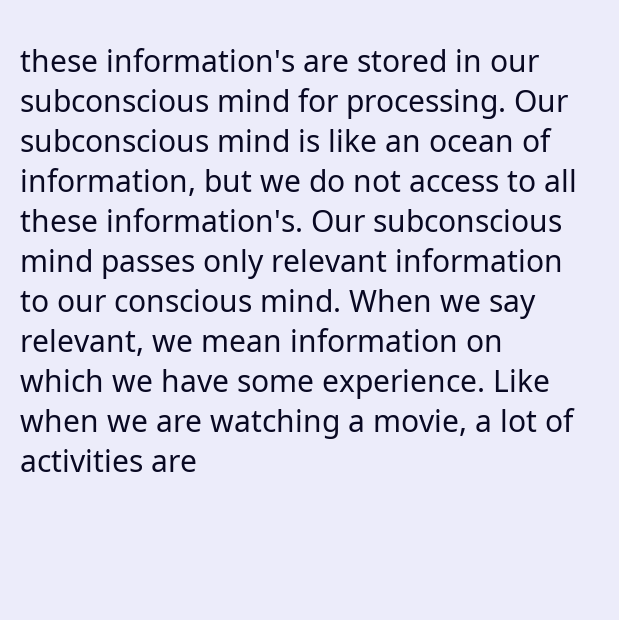these information's are stored in our subconscious mind for processing. Our subconscious mind is like an ocean of information, but we do not access to all these information's. Our subconscious mind passes only relevant information to our conscious mind. When we say relevant, we mean information on which we have some experience. Like when we are watching a movie, a lot of activities are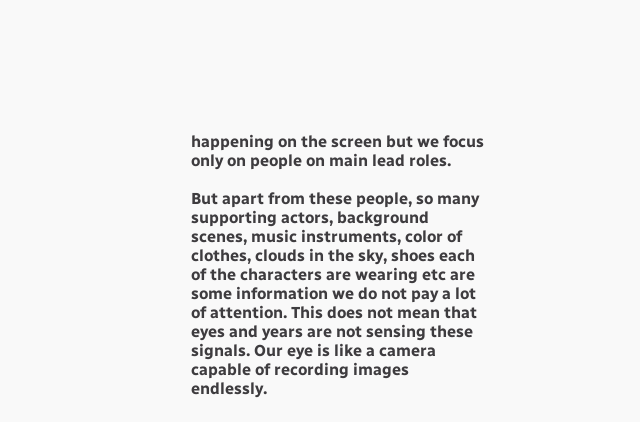happening on the screen but we focus only on people on main lead roles.

But apart from these people, so many supporting actors, background scenes, music instruments, color of clothes, clouds in the sky, shoes each of the characters are wearing etc are some information we do not pay a lot of attention. This does not mean that eyes and years are not sensing these signals. Our eye is like a camera capable of recording images endlessly.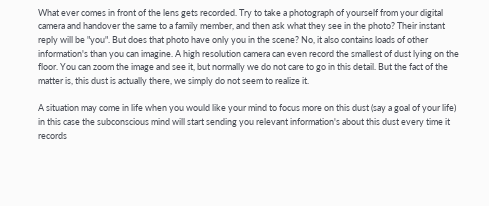What ever comes in front of the lens gets recorded. Try to take a photograph of yourself from your digital camera and handover the same to a family member, and then ask what they see in the photo? Their instant reply will be "you". But does that photo have only you in the scene? No, it also contains loads of other information's than you can imagine. A high resolution camera can even record the smallest of dust lying on the floor. You can zoom the image and see it, but normally we do not care to go in this detail. But the fact of the matter is, this dust is actually there, we simply do not seem to realize it.

A situation may come in life when you would like your mind to focus more on this dust (say a goal of your life) in this case the subconscious mind will start sending you relevant information's about this dust every time it records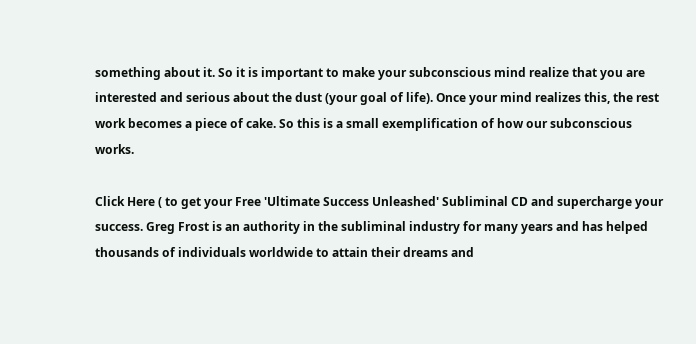something about it. So it is important to make your subconscious mind realize that you are interested and serious about the dust (your goal of life). Once your mind realizes this, the rest work becomes a piece of cake. So this is a small exemplification of how our subconscious works.

Click Here ( to get your Free 'Ultimate Success Unleashed' Subliminal CD and supercharge your success. Greg Frost is an authority in the subliminal industry for many years and has helped thousands of individuals worldwide to attain their dreams and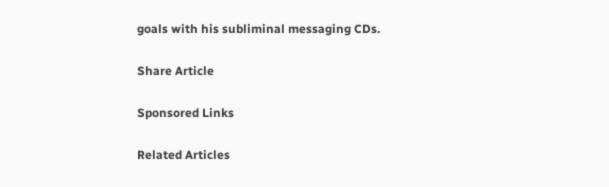goals with his subliminal messaging CDs.

Share Article

Sponsored Links

Related Articles